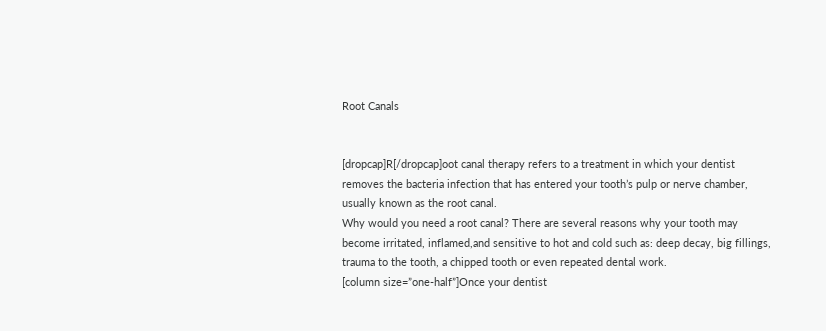Root Canals


[dropcap]R[/dropcap]oot canal therapy refers to a treatment in which your dentist removes the bacteria infection that has entered your tooth’s pulp or nerve chamber, usually known as the root canal.
Why would you need a root canal? There are several reasons why your tooth may become irritated, inflamed,and sensitive to hot and cold such as: deep decay, big fillings, trauma to the tooth, a chipped tooth or even repeated dental work.
[column size=”one-half”]Once your dentist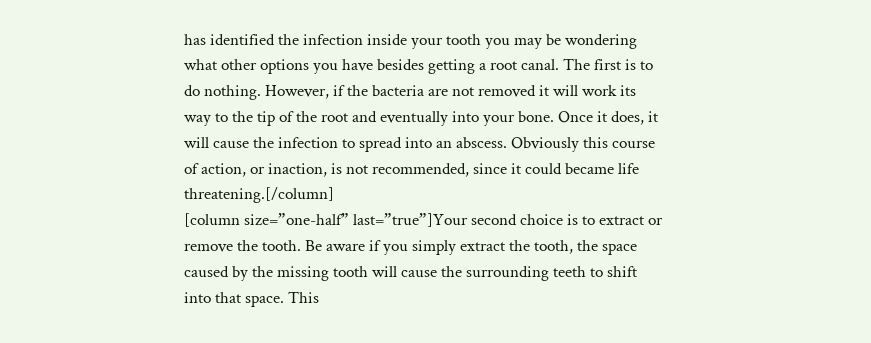has identified the infection inside your tooth you may be wondering what other options you have besides getting a root canal. The first is to do nothing. However, if the bacteria are not removed it will work its way to the tip of the root and eventually into your bone. Once it does, it will cause the infection to spread into an abscess. Obviously this course of action, or inaction, is not recommended, since it could became life threatening.[/column]
[column size=”one-half” last=”true”]Your second choice is to extract or remove the tooth. Be aware if you simply extract the tooth, the space caused by the missing tooth will cause the surrounding teeth to shift into that space. This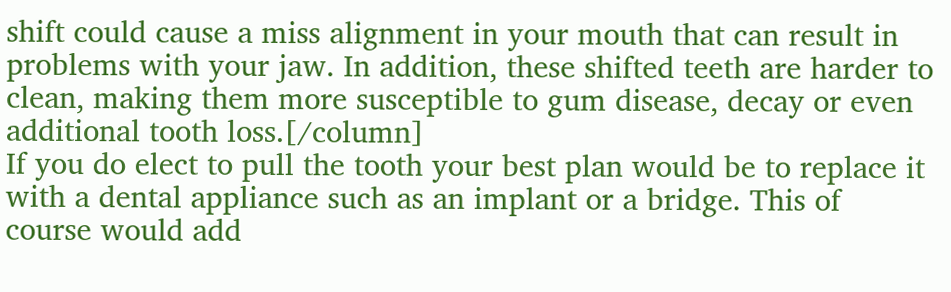shift could cause a miss alignment in your mouth that can result in problems with your jaw. In addition, these shifted teeth are harder to clean, making them more susceptible to gum disease, decay or even additional tooth loss.[/column]
If you do elect to pull the tooth your best plan would be to replace it with a dental appliance such as an implant or a bridge. This of course would add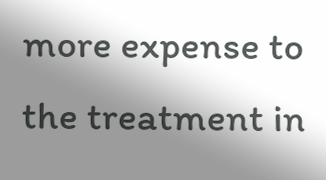more expense to the treatment in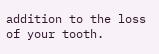addition to the loss of your tooth.